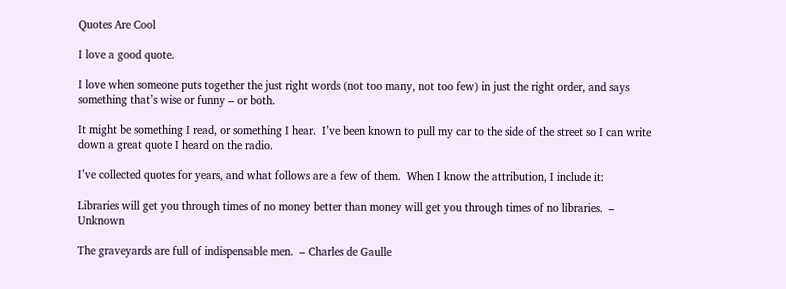Quotes Are Cool

I love a good quote.

I love when someone puts together the just right words (not too many, not too few) in just the right order, and says something that’s wise or funny – or both.

It might be something I read, or something I hear.  I’ve been known to pull my car to the side of the street so I can write down a great quote I heard on the radio.

I’ve collected quotes for years, and what follows are a few of them.  When I know the attribution, I include it:

Libraries will get you through times of no money better than money will get you through times of no libraries.  – Unknown

The graveyards are full of indispensable men.  – Charles de Gaulle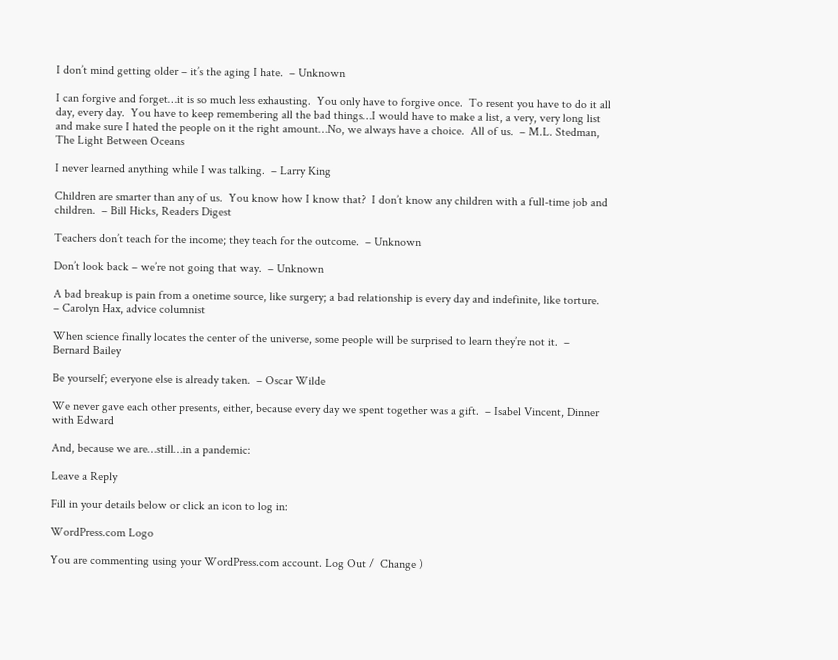I don’t mind getting older – it’s the aging I hate.  – Unknown

I can forgive and forget…it is so much less exhausting.  You only have to forgive once.  To resent you have to do it all day, every day.  You have to keep remembering all the bad things…I would have to make a list, a very, very long list and make sure I hated the people on it the right amount…No, we always have a choice.  All of us.  – M.L. Stedman, The Light Between Oceans

I never learned anything while I was talking.  – Larry King

Children are smarter than any of us.  You know how I know that?  I don’t know any children with a full-time job and children.  – Bill Hicks, Readers Digest

Teachers don’t teach for the income; they teach for the outcome.  – Unknown

Don’t look back – we’re not going that way.  – Unknown

A bad breakup is pain from a onetime source, like surgery; a bad relationship is every day and indefinite, like torture.  – Carolyn Hax, advice columnist

When science finally locates the center of the universe, some people will be surprised to learn they’re not it.  – Bernard Bailey

Be yourself; everyone else is already taken.  – Oscar Wilde

We never gave each other presents, either, because every day we spent together was a gift.  – Isabel Vincent, Dinner with Edward

And, because we are…still…in a pandemic:

Leave a Reply

Fill in your details below or click an icon to log in:

WordPress.com Logo

You are commenting using your WordPress.com account. Log Out /  Change )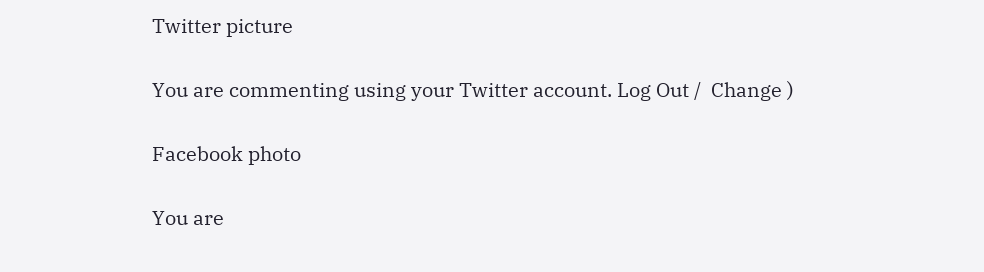Twitter picture

You are commenting using your Twitter account. Log Out /  Change )

Facebook photo

You are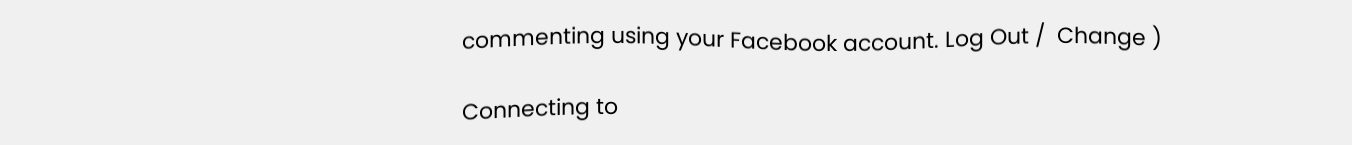commenting using your Facebook account. Log Out /  Change )

Connecting to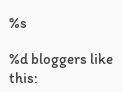%s

%d bloggers like this: